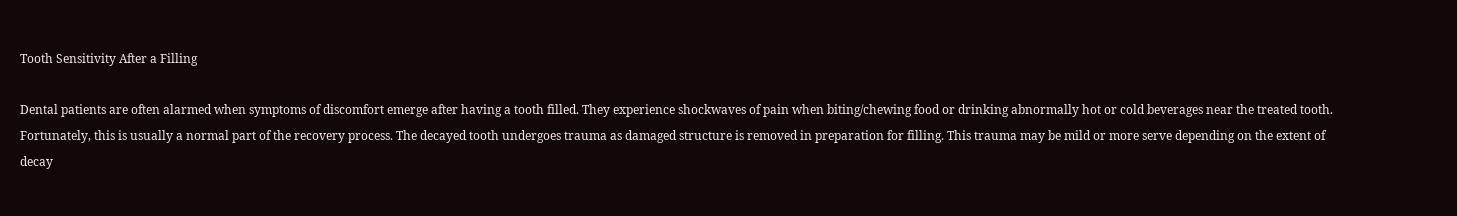Tooth Sensitivity After a Filling

Dental patients are often alarmed when symptoms of discomfort emerge after having a tooth filled. They experience shockwaves of pain when biting/chewing food or drinking abnormally hot or cold beverages near the treated tooth. Fortunately, this is usually a normal part of the recovery process. The decayed tooth undergoes trauma as damaged structure is removed in preparation for filling. This trauma may be mild or more serve depending on the extent of decay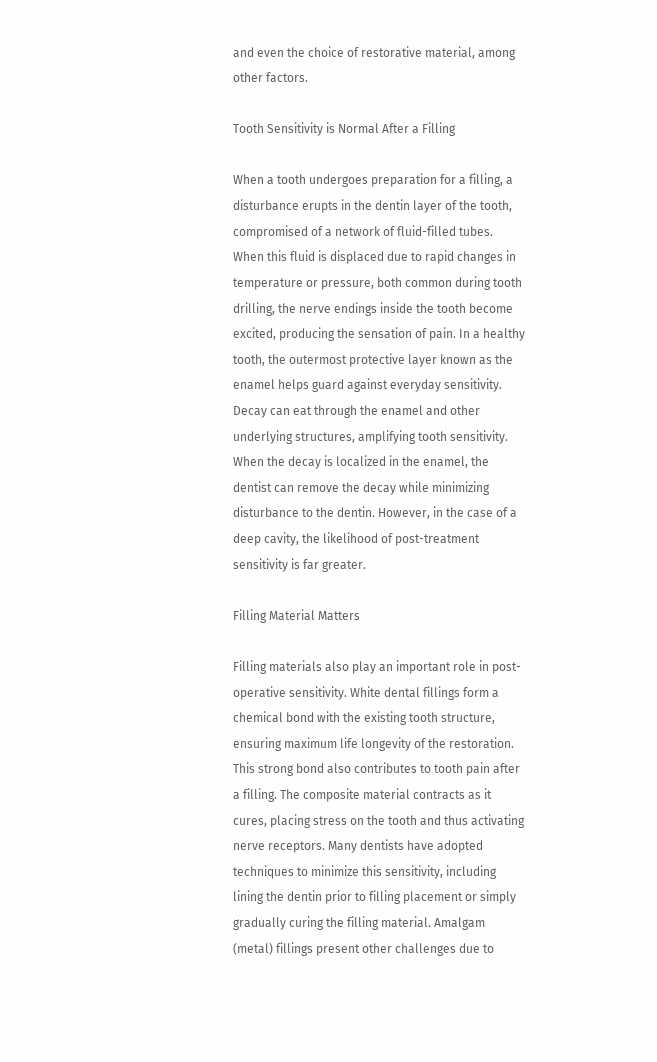and even the choice of restorative material, among other factors.

Tooth Sensitivity is Normal After a Filling

When a tooth undergoes preparation for a filling, a disturbance erupts in the dentin layer of the tooth, compromised of a network of fluid-filled tubes. When this fluid is displaced due to rapid changes in temperature or pressure, both common during tooth drilling, the nerve endings inside the tooth become excited, producing the sensation of pain. In a healthy tooth, the outermost protective layer known as the enamel helps guard against everyday sensitivity. Decay can eat through the enamel and other underlying structures, amplifying tooth sensitivity. When the decay is localized in the enamel, the dentist can remove the decay while minimizing disturbance to the dentin. However, in the case of a deep cavity, the likelihood of post-treatment sensitivity is far greater.

Filling Material Matters

Filling materials also play an important role in post-operative sensitivity. White dental fillings form a chemical bond with the existing tooth structure, ensuring maximum life longevity of the restoration. This strong bond also contributes to tooth pain after a filling. The composite material contracts as it cures, placing stress on the tooth and thus activating nerve receptors. Many dentists have adopted techniques to minimize this sensitivity, including lining the dentin prior to filling placement or simply gradually curing the filling material. Amalgam (metal) fillings present other challenges due to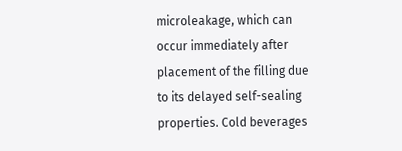microleakage, which can occur immediately after placement of the filling due to its delayed self-sealing properties. Cold beverages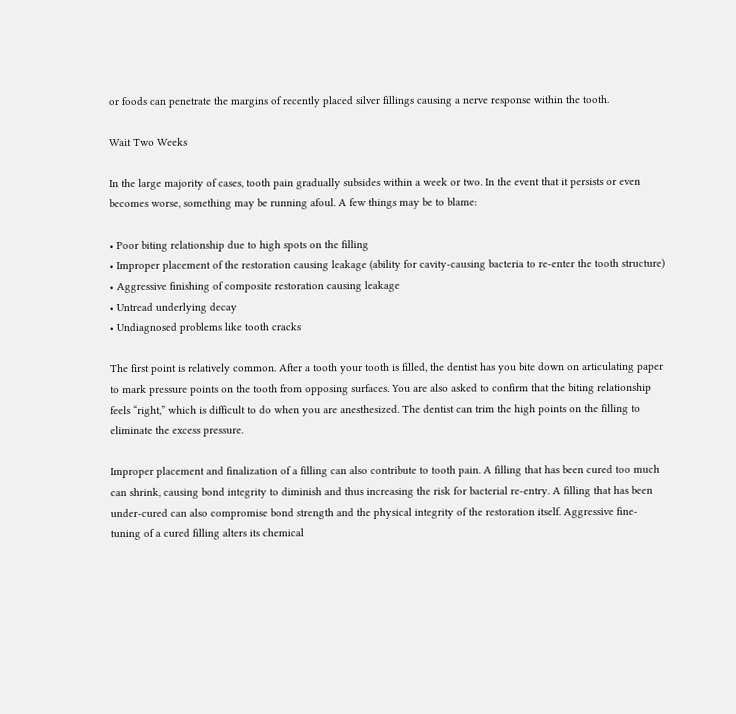or foods can penetrate the margins of recently placed silver fillings causing a nerve response within the tooth.

Wait Two Weeks

In the large majority of cases, tooth pain gradually subsides within a week or two. In the event that it persists or even becomes worse, something may be running afoul. A few things may be to blame:

• Poor biting relationship due to high spots on the filling
• Improper placement of the restoration causing leakage (ability for cavity-causing bacteria to re-enter the tooth structure)
• Aggressive finishing of composite restoration causing leakage
• Untread underlying decay
• Undiagnosed problems like tooth cracks

The first point is relatively common. After a tooth your tooth is filled, the dentist has you bite down on articulating paper to mark pressure points on the tooth from opposing surfaces. You are also asked to confirm that the biting relationship feels “right,” which is difficult to do when you are anesthesized. The dentist can trim the high points on the filling to eliminate the excess pressure.

Improper placement and finalization of a filling can also contribute to tooth pain. A filling that has been cured too much can shrink, causing bond integrity to diminish and thus increasing the risk for bacterial re-entry. A filling that has been under-cured can also compromise bond strength and the physical integrity of the restoration itself. Aggressive fine-tuning of a cured filling alters its chemical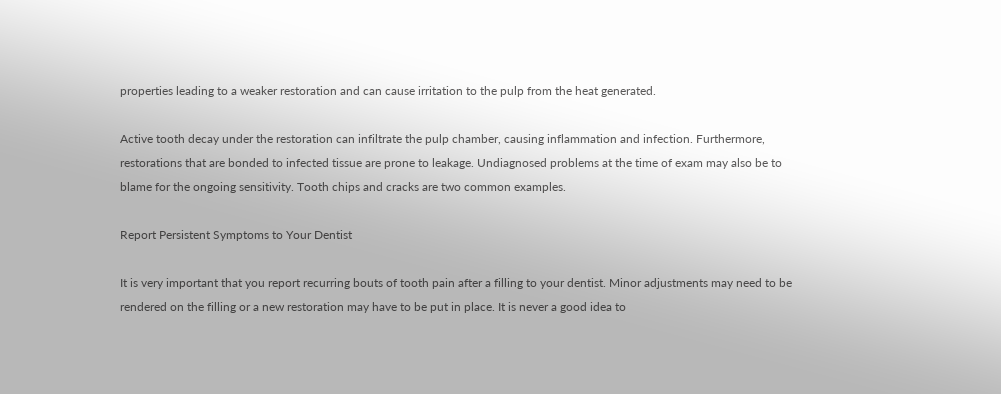properties leading to a weaker restoration and can cause irritation to the pulp from the heat generated.

Active tooth decay under the restoration can infiltrate the pulp chamber, causing inflammation and infection. Furthermore, restorations that are bonded to infected tissue are prone to leakage. Undiagnosed problems at the time of exam may also be to blame for the ongoing sensitivity. Tooth chips and cracks are two common examples.

Report Persistent Symptoms to Your Dentist

It is very important that you report recurring bouts of tooth pain after a filling to your dentist. Minor adjustments may need to be rendered on the filling or a new restoration may have to be put in place. It is never a good idea to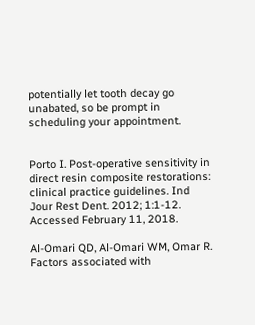potentially let tooth decay go unabated, so be prompt in scheduling your appointment.


Porto I. Post-operative sensitivity in direct resin composite restorations: clinical practice guidelines. Ind Jour Rest Dent. 2012; 1:1-12. Accessed February 11, 2018.

Al-Omari QD, Al-Omari WM, Omar R. Factors associated with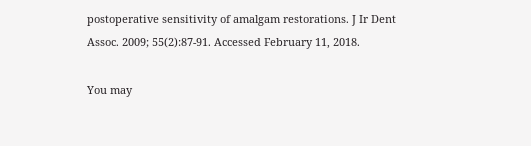postoperative sensitivity of amalgam restorations. J Ir Dent Assoc. 2009; 55(2):87-91. Accessed February 11, 2018.

You may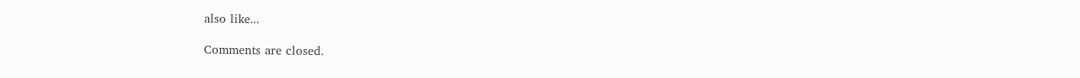also like...

Comments are closed.